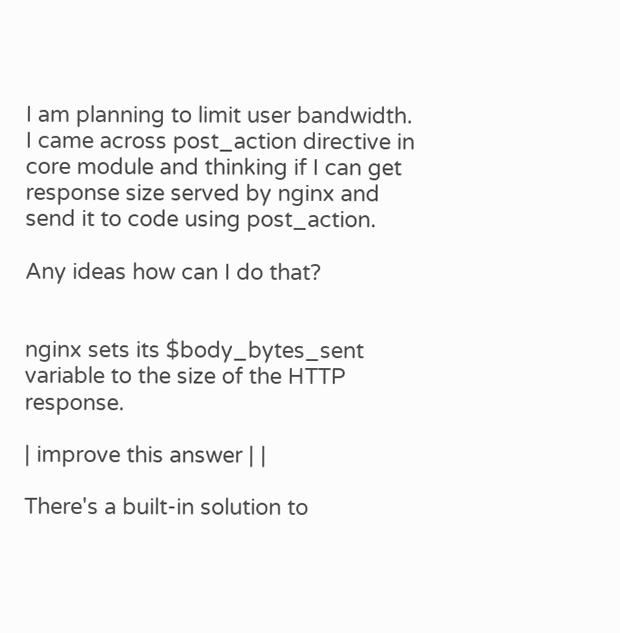I am planning to limit user bandwidth. I came across post_action directive in core module and thinking if I can get response size served by nginx and send it to code using post_action.

Any ideas how can I do that?


nginx sets its $body_bytes_sent variable to the size of the HTTP response.

| improve this answer | |

There's a built-in solution to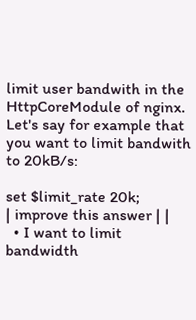limit user bandwith in the HttpCoreModule of nginx. Let's say for example that you want to limit bandwith to 20kB/s:

set $limit_rate 20k;
| improve this answer | |
  • I want to limit bandwidth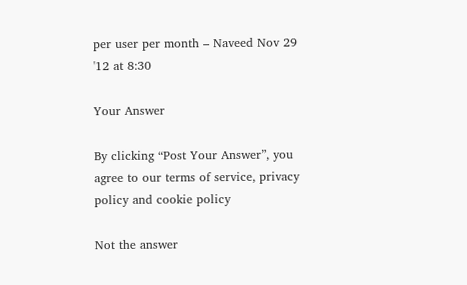per user per month – Naveed Nov 29 '12 at 8:30

Your Answer

By clicking “Post Your Answer”, you agree to our terms of service, privacy policy and cookie policy

Not the answer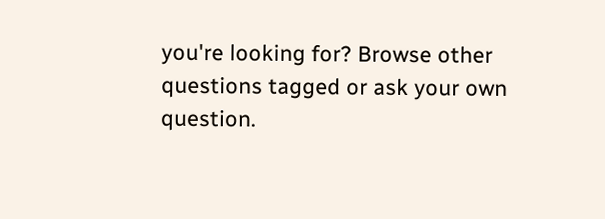you're looking for? Browse other questions tagged or ask your own question.